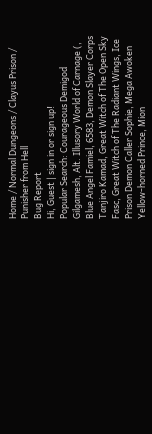Home / Normal Dungeons / Clayus Prison / Punisher from Hell
Bug Report
Hi, Guest | sign in or sign up!
Popular Search: Courageous Demigod Gilgamesh, Alt. Illusory World of Carnage (, Blue Angel Famiel, 6583, Demon Slayer Corps Tanjiro Kamad, Great Witch of The Open Sky Fasc, Great Witch of The Radiant Wings, Ice Prison Demon Caller Sophie, Mega Awoken Yellow-horned Prince, Mion